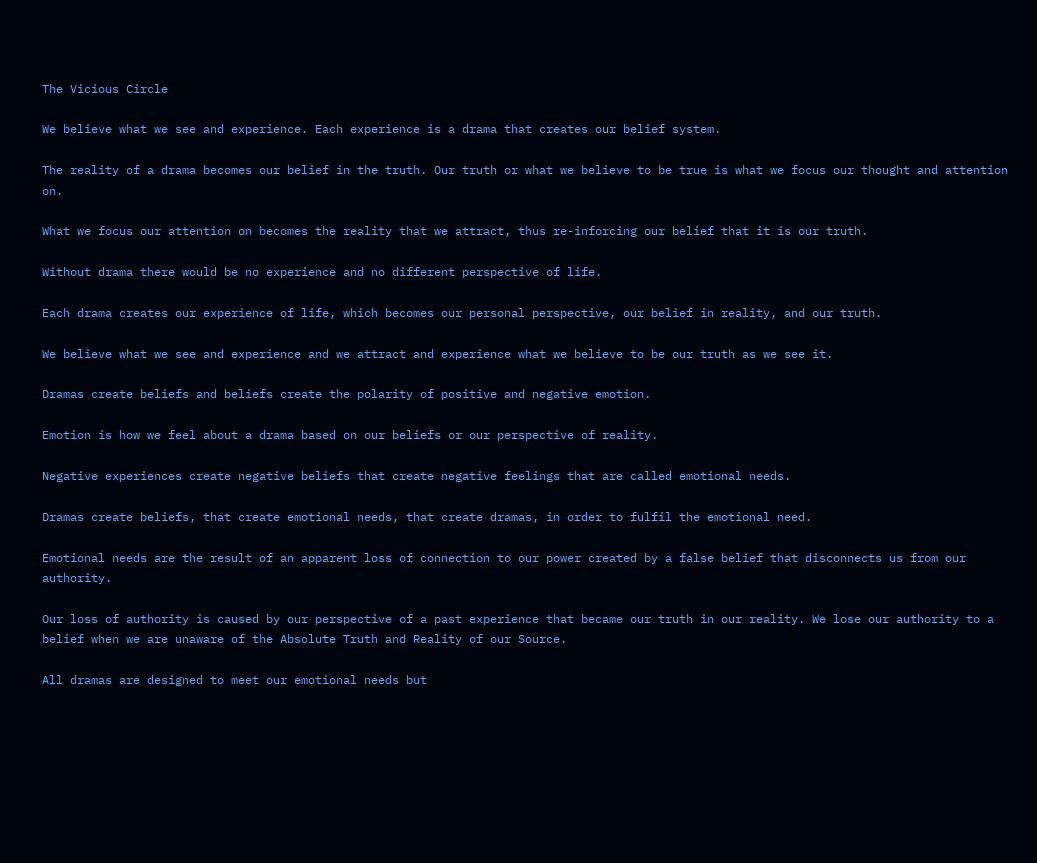The Vicious Circle

We believe what we see and experience. Each experience is a drama that creates our belief system.

The reality of a drama becomes our belief in the truth. Our truth or what we believe to be true is what we focus our thought and attention on.

What we focus our attention on becomes the reality that we attract, thus re-inforcing our belief that it is our truth.

Without drama there would be no experience and no different perspective of life.

Each drama creates our experience of life, which becomes our personal perspective, our belief in reality, and our truth.

We believe what we see and experience and we attract and experience what we believe to be our truth as we see it.

Dramas create beliefs and beliefs create the polarity of positive and negative emotion.

Emotion is how we feel about a drama based on our beliefs or our perspective of reality.

Negative experiences create negative beliefs that create negative feelings that are called emotional needs.

Dramas create beliefs, that create emotional needs, that create dramas, in order to fulfil the emotional need.

Emotional needs are the result of an apparent loss of connection to our power created by a false belief that disconnects us from our authority.

Our loss of authority is caused by our perspective of a past experience that became our truth in our reality. We lose our authority to a belief when we are unaware of the Absolute Truth and Reality of our Source.

All dramas are designed to meet our emotional needs but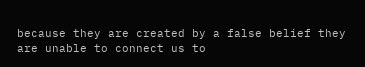because they are created by a false belief they are unable to connect us to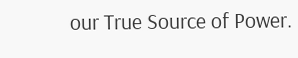our True Source of Power.